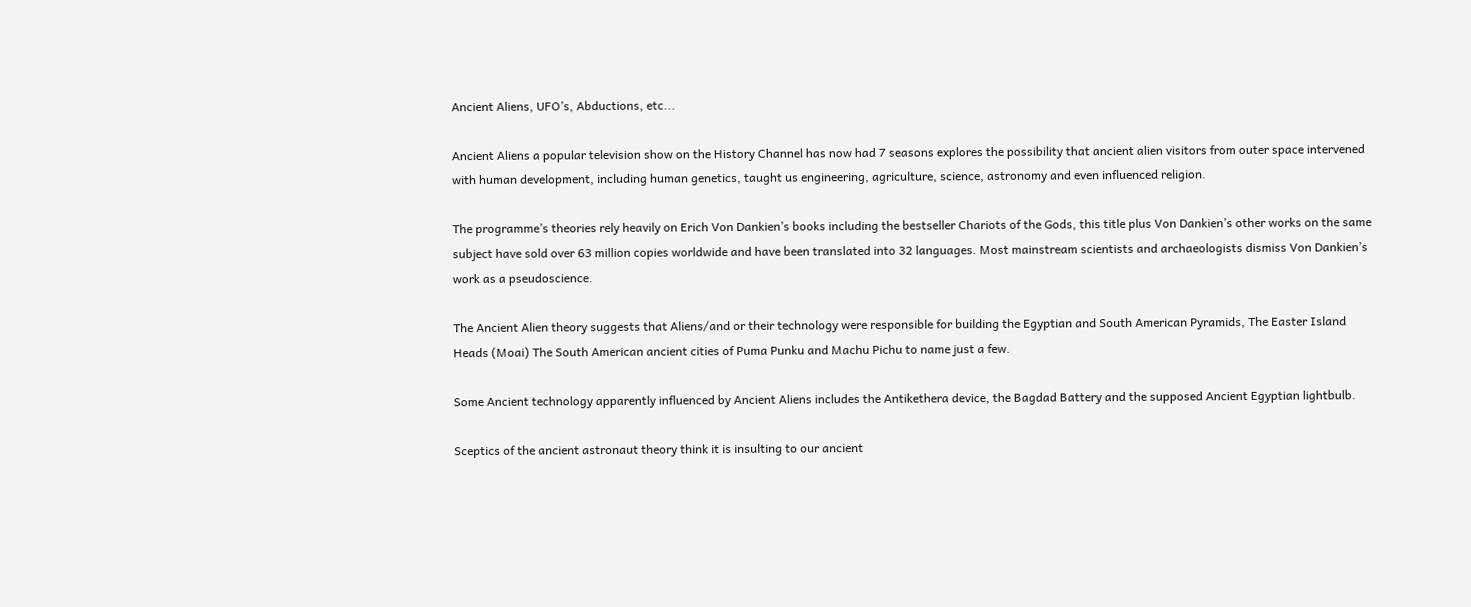Ancient Aliens, UFO’s, Abductions, etc...

Ancient Aliens a popular television show on the History Channel has now had 7 seasons explores the possibility that ancient alien visitors from outer space intervened with human development, including human genetics, taught us engineering, agriculture, science, astronomy and even influenced religion.

The programme’s theories rely heavily on Erich Von Dankien’s books including the bestseller Chariots of the Gods, this title plus Von Dankien’s other works on the same subject have sold over 63 million copies worldwide and have been translated into 32 languages. Most mainstream scientists and archaeologists dismiss Von Dankien’s work as a pseudoscience.

The Ancient Alien theory suggests that Aliens/and or their technology were responsible for building the Egyptian and South American Pyramids, The Easter Island Heads (Moai) The South American ancient cities of Puma Punku and Machu Pichu to name just a few.

Some Ancient technology apparently influenced by Ancient Aliens includes the Antikethera device, the Bagdad Battery and the supposed Ancient Egyptian lightbulb.

Sceptics of the ancient astronaut theory think it is insulting to our ancient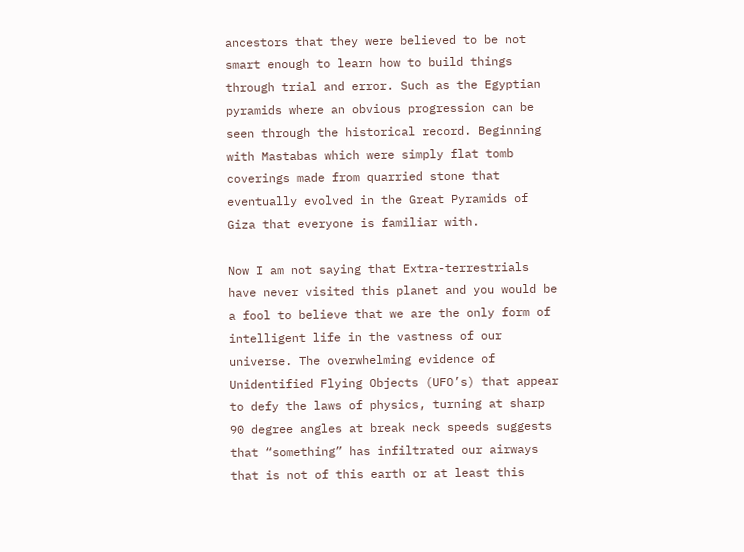ancestors that they were believed to be not smart enough to learn how to build things through trial and error. Such as the Egyptian pyramids where an obvious progression can be seen through the historical record. Beginning with Mastabas which were simply flat tomb coverings made from quarried stone that eventually evolved in the Great Pyramids of Giza that everyone is familiar with.

Now I am not saying that Extra-terrestrials have never visited this planet and you would be a fool to believe that we are the only form of intelligent life in the vastness of our universe. The overwhelming evidence of Unidentified Flying Objects (UFO’s) that appear to defy the laws of physics, turning at sharp 90 degree angles at break neck speeds suggests that “something” has infiltrated our airways that is not of this earth or at least this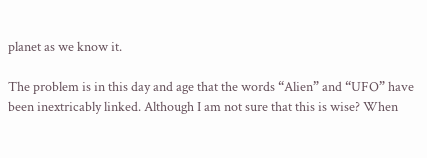planet as we know it.

The problem is in this day and age that the words “Alien” and “UFO” have been inextricably linked. Although I am not sure that this is wise? When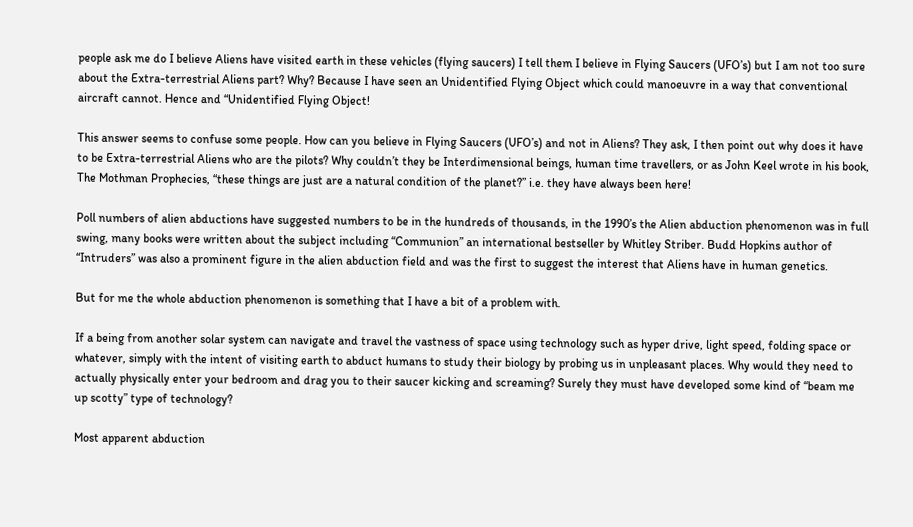people ask me do I believe Aliens have visited earth in these vehicles (flying saucers) I tell them I believe in Flying Saucers (UFO’s) but I am not too sure about the Extra-terrestrial Aliens part? Why? Because I have seen an Unidentified Flying Object which could manoeuvre in a way that conventional aircraft cannot. Hence and “Unidentified Flying Object!

This answer seems to confuse some people. How can you believe in Flying Saucers (UFO’s) and not in Aliens? They ask, I then point out why does it have to be Extra-terrestrial Aliens who are the pilots? Why couldn’t they be Interdimensional beings, human time travellers, or as John Keel wrote in his book, The Mothman Prophecies, “these things are just are a natural condition of the planet?” i.e. they have always been here!

Poll numbers of alien abductions have suggested numbers to be in the hundreds of thousands, in the 1990’s the Alien abduction phenomenon was in full swing, many books were written about the subject including “Communion” an international bestseller by Whitley Striber. Budd Hopkins author of “Intruders” was also a prominent figure in the alien abduction field and was the first to suggest the interest that Aliens have in human genetics.

But for me the whole abduction phenomenon is something that I have a bit of a problem with.

If a being from another solar system can navigate and travel the vastness of space using technology such as hyper drive, light speed, folding space or whatever, simply with the intent of visiting earth to abduct humans to study their biology by probing us in unpleasant places. Why would they need to actually physically enter your bedroom and drag you to their saucer kicking and screaming? Surely they must have developed some kind of “beam me up scotty” type of technology?

Most apparent abduction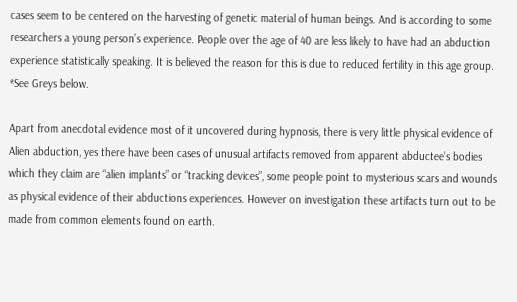cases seem to be centered on the harvesting of genetic material of human beings. And is according to some researchers a young person’s experience. People over the age of 40 are less likely to have had an abduction experience statistically speaking. It is believed the reason for this is due to reduced fertility in this age group. *See Greys below.

Apart from anecdotal evidence most of it uncovered during hypnosis, there is very little physical evidence of Alien abduction, yes there have been cases of unusual artifacts removed from apparent abductee’s bodies which they claim are “alien implants” or “tracking devices”, some people point to mysterious scars and wounds as physical evidence of their abductions experiences. However on investigation these artifacts turn out to be made from common elements found on earth.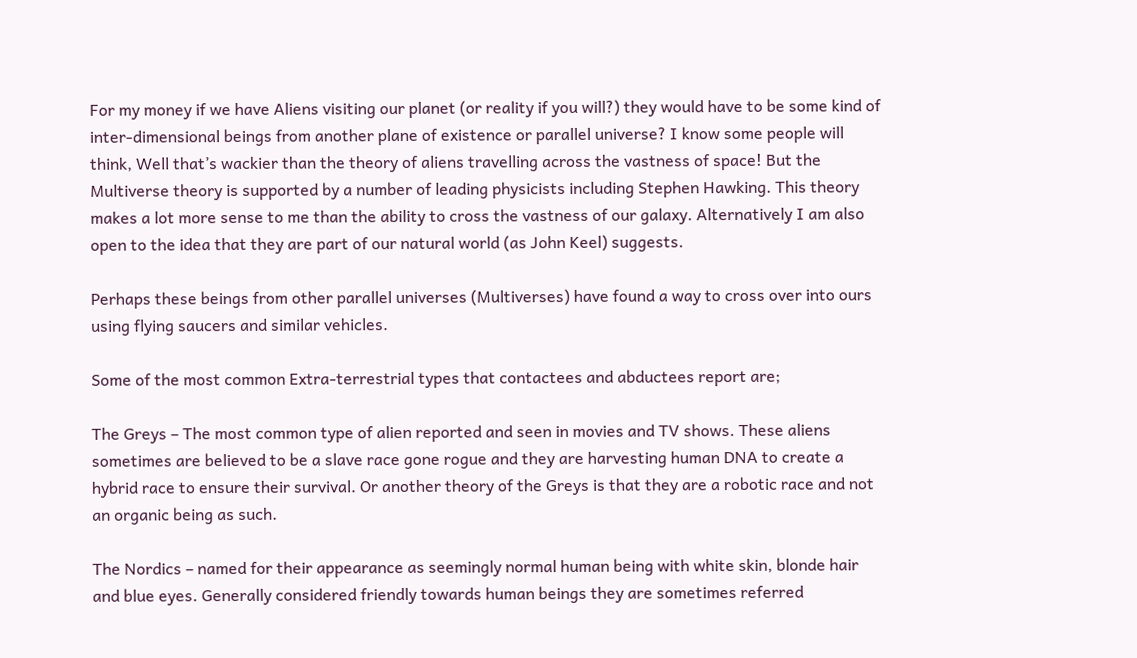For my money if we have Aliens visiting our planet (or reality if you will?) they would have to be some kind of inter-dimensional beings from another plane of existence or parallel universe? I know some people will think, Well that’s wackier than the theory of aliens travelling across the vastness of space! But the Multiverse theory is supported by a number of leading physicists including Stephen Hawking. This theory makes a lot more sense to me than the ability to cross the vastness of our galaxy. Alternatively I am also open to the idea that they are part of our natural world (as John Keel) suggests.

Perhaps these beings from other parallel universes (Multiverses) have found a way to cross over into ours using flying saucers and similar vehicles.

Some of the most common Extra-terrestrial types that contactees and abductees report are;

The Greys – The most common type of alien reported and seen in movies and TV shows. These aliens sometimes are believed to be a slave race gone rogue and they are harvesting human DNA to create a hybrid race to ensure their survival. Or another theory of the Greys is that they are a robotic race and not an organic being as such.

The Nordics – named for their appearance as seemingly normal human being with white skin, blonde hair and blue eyes. Generally considered friendly towards human beings they are sometimes referred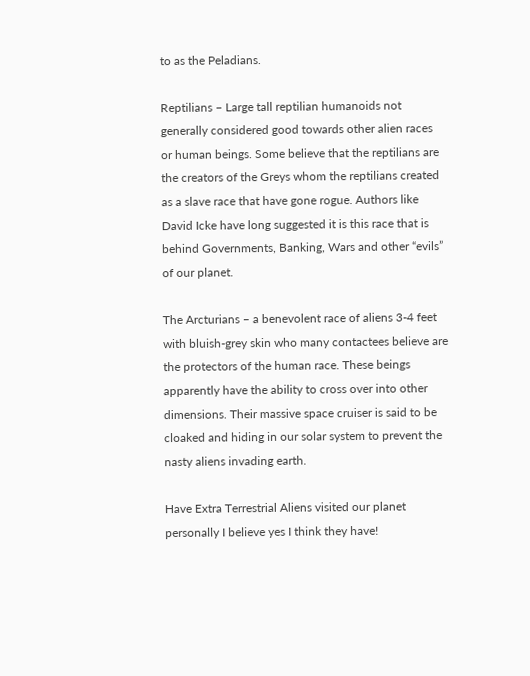to as the Peladians.

Reptilians – Large tall reptilian humanoids not generally considered good towards other alien races or human beings. Some believe that the reptilians are the creators of the Greys whom the reptilians created as a slave race that have gone rogue. Authors like David Icke have long suggested it is this race that is behind Governments, Banking, Wars and other “evils” of our planet.

The Arcturians – a benevolent race of aliens 3-4 feet with bluish-grey skin who many contactees believe are the protectors of the human race. These beings apparently have the ability to cross over into other dimensions. Their massive space cruiser is said to be cloaked and hiding in our solar system to prevent the nasty aliens invading earth.

Have Extra Terrestrial Aliens visited our planet personally I believe yes I think they have!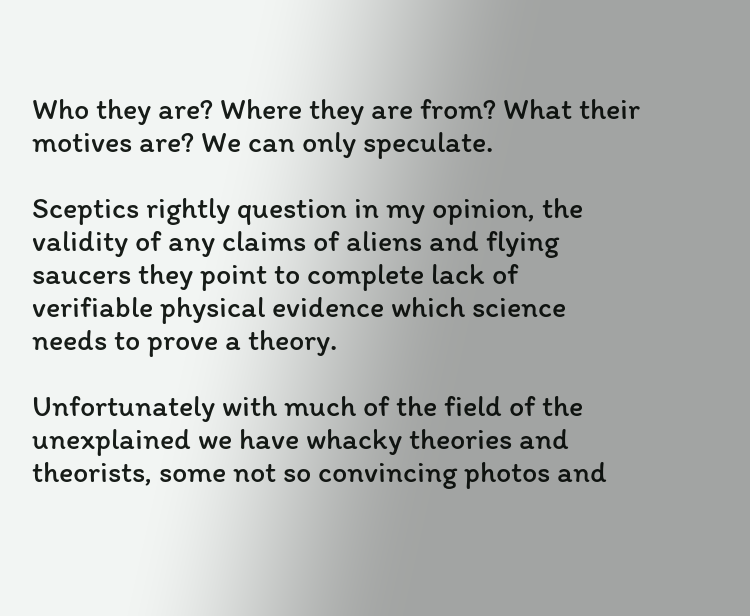Who they are? Where they are from? What their motives are? We can only speculate.

Sceptics rightly question in my opinion, the validity of any claims of aliens and flying saucers they point to complete lack of verifiable physical evidence which science needs to prove a theory.

Unfortunately with much of the field of the unexplained we have whacky theories and theorists, some not so convincing photos and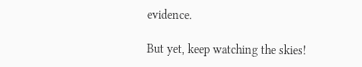evidence.

But yet, keep watching the skies!